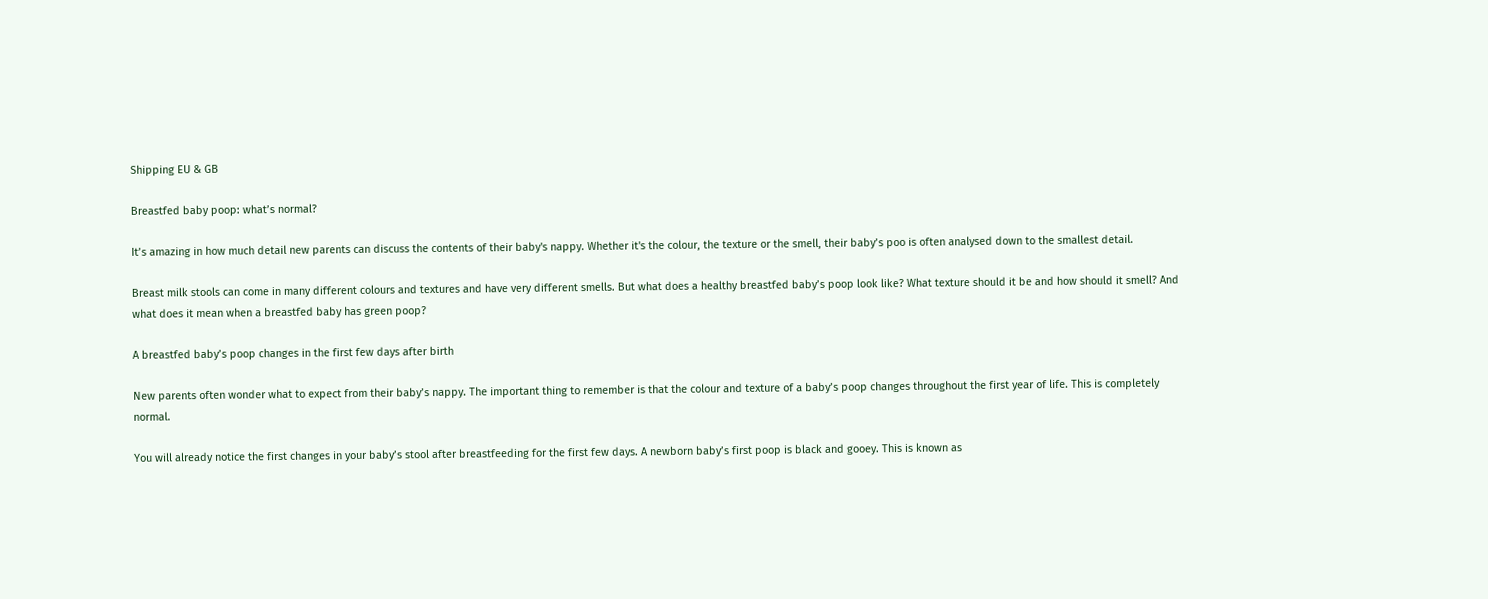Shipping EU & GB

Breastfed baby poop: what’s normal?

It’s amazing in how much detail new parents can discuss the contents of their baby's nappy. Whether it's the colour, the texture or the smell, their baby’s poo is often analysed down to the smallest detail.

Breast milk stools can come in many different colours and textures and have very different smells. But what does a healthy breastfed baby’s poop look like? What texture should it be and how should it smell? And what does it mean when a breastfed baby has green poop?

A breastfed baby’s poop changes in the first few days after birth

New parents often wonder what to expect from their baby’s nappy. The important thing to remember is that the colour and texture of a baby’s poop changes throughout the first year of life. This is completely normal.

You will already notice the first changes in your baby’s stool after breastfeeding for the first few days. A newborn baby’s first poop is black and gooey. This is known as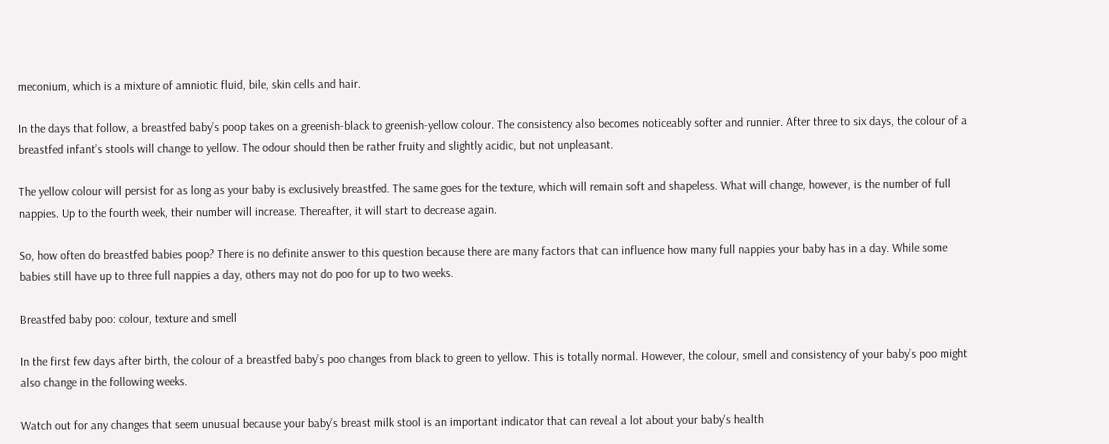meconium, which is a mixture of amniotic fluid, bile, skin cells and hair.

In the days that follow, a breastfed baby’s poop takes on a greenish-black to greenish-yellow colour. The consistency also becomes noticeably softer and runnier. After three to six days, the colour of a breastfed infant’s stools will change to yellow. The odour should then be rather fruity and slightly acidic, but not unpleasant.

The yellow colour will persist for as long as your baby is exclusively breastfed. The same goes for the texture, which will remain soft and shapeless. What will change, however, is the number of full nappies. Up to the fourth week, their number will increase. Thereafter, it will start to decrease again.

So, how often do breastfed babies poop? There is no definite answer to this question because there are many factors that can influence how many full nappies your baby has in a day. While some babies still have up to three full nappies a day, others may not do poo for up to two weeks.

Breastfed baby poo: colour, texture and smell

In the first few days after birth, the colour of a breastfed baby’s poo changes from black to green to yellow. This is totally normal. However, the colour, smell and consistency of your baby’s poo might also change in the following weeks.

Watch out for any changes that seem unusual because your baby’s breast milk stool is an important indicator that can reveal a lot about your baby's health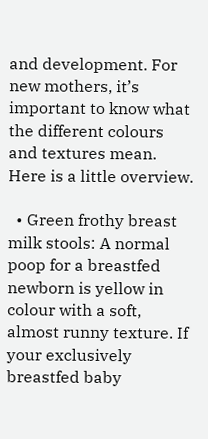and development. For new mothers, it’s important to know what the different colours and textures mean. Here is a little overview.

  • Green frothy breast milk stools: A normal poop for a breastfed newborn is yellow in colour with a soft, almost runny texture. If your exclusively breastfed baby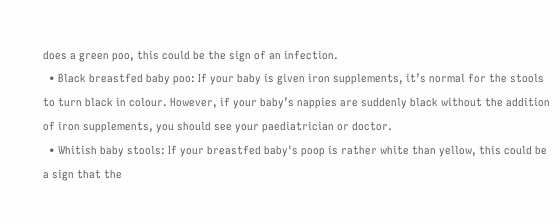does a green poo, this could be the sign of an infection.
  • Black breastfed baby poo: If your baby is given iron supplements, it’s normal for the stools to turn black in colour. However, if your baby’s nappies are suddenly black without the addition of iron supplements, you should see your paediatrician or doctor.
  • Whitish baby stools: If your breastfed baby's poop is rather white than yellow, this could be a sign that the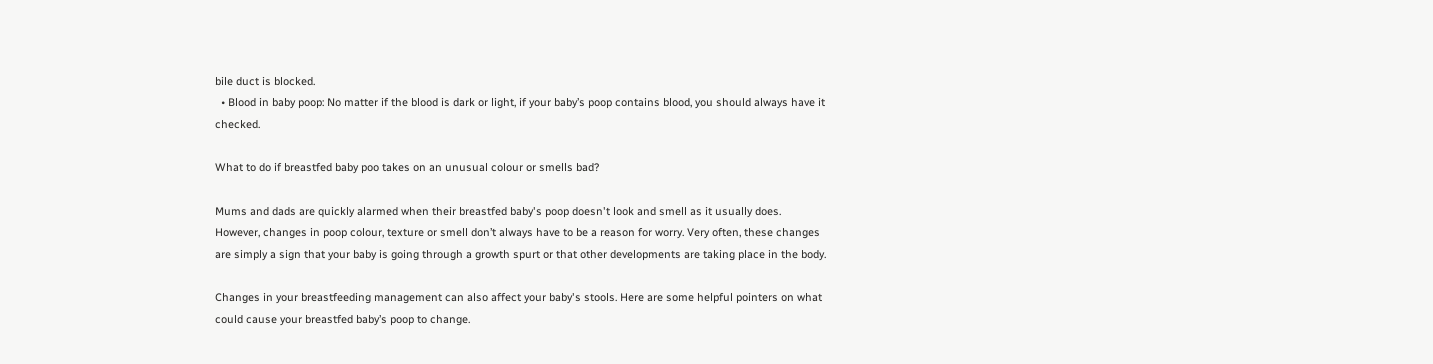bile duct is blocked.
  • Blood in baby poop: No matter if the blood is dark or light, if your baby’s poop contains blood, you should always have it checked.

What to do if breastfed baby poo takes on an unusual colour or smells bad?

Mums and dads are quickly alarmed when their breastfed baby's poop doesn't look and smell as it usually does. However, changes in poop colour, texture or smell don’t always have to be a reason for worry. Very often, these changes are simply a sign that your baby is going through a growth spurt or that other developments are taking place in the body.

Changes in your breastfeeding management can also affect your baby's stools. Here are some helpful pointers on what could cause your breastfed baby’s poop to change.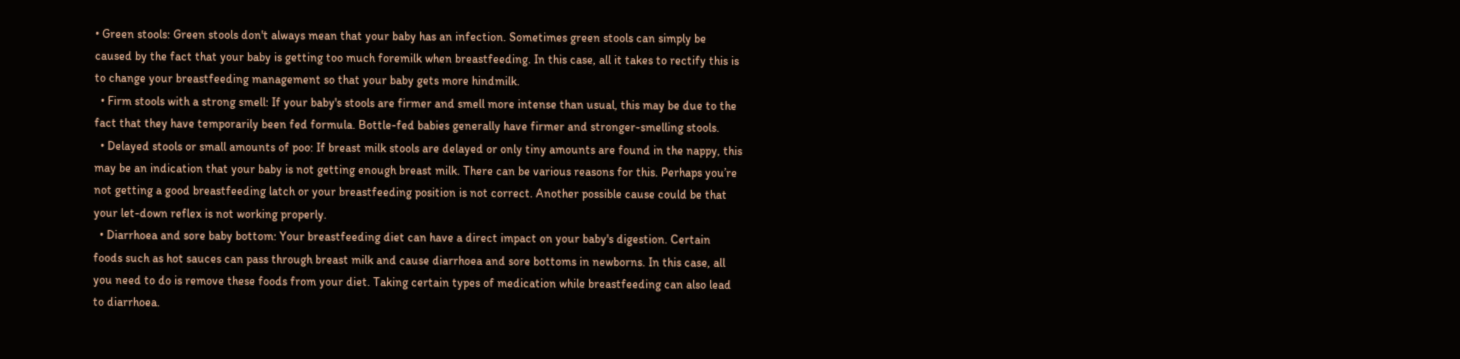• Green stools: Green stools don't always mean that your baby has an infection. Sometimes green stools can simply be caused by the fact that your baby is getting too much foremilk when breastfeeding. In this case, all it takes to rectify this is to change your breastfeeding management so that your baby gets more hindmilk.
  • Firm stools with a strong smell: If your baby's stools are firmer and smell more intense than usual, this may be due to the fact that they have temporarily been fed formula. Bottle-fed babies generally have firmer and stronger-smelling stools.
  • Delayed stools or small amounts of poo: If breast milk stools are delayed or only tiny amounts are found in the nappy, this may be an indication that your baby is not getting enough breast milk. There can be various reasons for this. Perhaps you’re not getting a good breastfeeding latch or your breastfeeding position is not correct. Another possible cause could be that your let-down reflex is not working properly.
  • Diarrhoea and sore baby bottom: Your breastfeeding diet can have a direct impact on your baby's digestion. Certain foods such as hot sauces can pass through breast milk and cause diarrhoea and sore bottoms in newborns. In this case, all you need to do is remove these foods from your diet. Taking certain types of medication while breastfeeding can also lead to diarrhoea.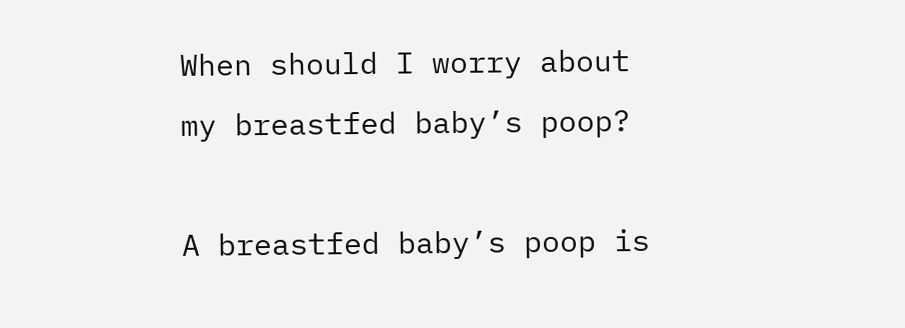When should I worry about my breastfed baby’s poop?

A breastfed baby’s poop is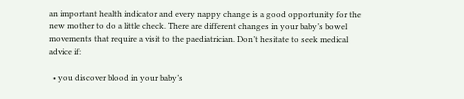an important health indicator and every nappy change is a good opportunity for the new mother to do a little check. There are different changes in your baby’s bowel movements that require a visit to the paediatrician. Don’t hesitate to seek medical advice if:

  • you discover blood in your baby’s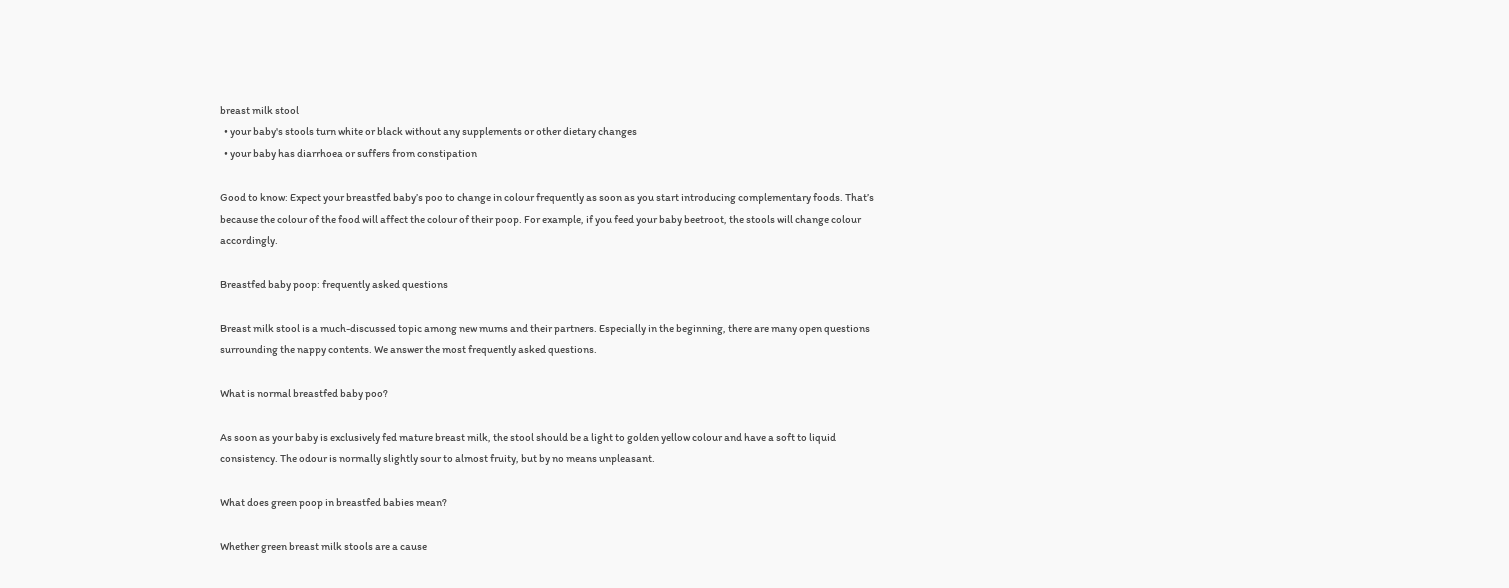breast milk stool
  • your baby's stools turn white or black without any supplements or other dietary changes
  • your baby has diarrhoea or suffers from constipation

Good to know: Expect your breastfed baby’s poo to change in colour frequently as soon as you start introducing complementary foods. That’s because the colour of the food will affect the colour of their poop. For example, if you feed your baby beetroot, the stools will change colour accordingly.

Breastfed baby poop: frequently asked questions

Breast milk stool is a much-discussed topic among new mums and their partners. Especially in the beginning, there are many open questions surrounding the nappy contents. We answer the most frequently asked questions.

What is normal breastfed baby poo?

As soon as your baby is exclusively fed mature breast milk, the stool should be a light to golden yellow colour and have a soft to liquid consistency. The odour is normally slightly sour to almost fruity, but by no means unpleasant.

What does green poop in breastfed babies mean?

Whether green breast milk stools are a cause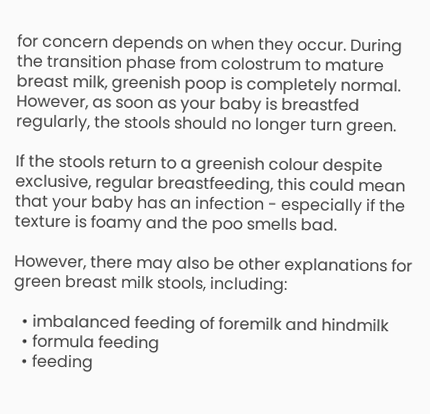for concern depends on when they occur. During the transition phase from colostrum to mature breast milk, greenish poop is completely normal. However, as soon as your baby is breastfed regularly, the stools should no longer turn green.

If the stools return to a greenish colour despite exclusive, regular breastfeeding, this could mean that your baby has an infection - especially if the texture is foamy and the poo smells bad.

However, there may also be other explanations for green breast milk stools, including:

  • imbalanced feeding of foremilk and hindmilk
  • formula feeding
  • feeding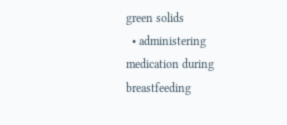green solids
  • administering medication during breastfeeding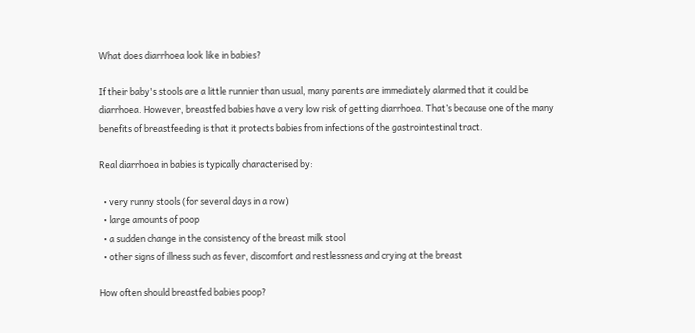What does diarrhoea look like in babies?

If their baby's stools are a little runnier than usual, many parents are immediately alarmed that it could be diarrhoea. However, breastfed babies have a very low risk of getting diarrhoea. That’s because one of the many benefits of breastfeeding is that it protects babies from infections of the gastrointestinal tract.

Real diarrhoea in babies is typically characterised by:

  • very runny stools (for several days in a row)
  • large amounts of poop
  • a sudden change in the consistency of the breast milk stool
  • other signs of illness such as fever, discomfort and restlessness and crying at the breast

How often should breastfed babies poop?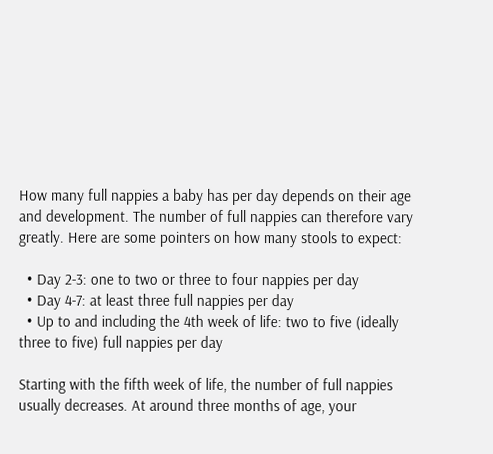How many full nappies a baby has per day depends on their age and development. The number of full nappies can therefore vary greatly. Here are some pointers on how many stools to expect:

  • Day 2-3: one to two or three to four nappies per day
  • Day 4-7: at least three full nappies per day
  • Up to and including the 4th week of life: two to five (ideally three to five) full nappies per day

Starting with the fifth week of life, the number of full nappies usually decreases. At around three months of age, your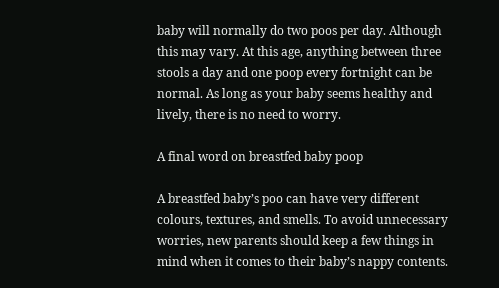baby will normally do two poos per day. Although this may vary. At this age, anything between three stools a day and one poop every fortnight can be normal. As long as your baby seems healthy and lively, there is no need to worry.

A final word on breastfed baby poop

A breastfed baby’s poo can have very different colours, textures, and smells. To avoid unnecessary worries, new parents should keep a few things in mind when it comes to their baby’s nappy contents.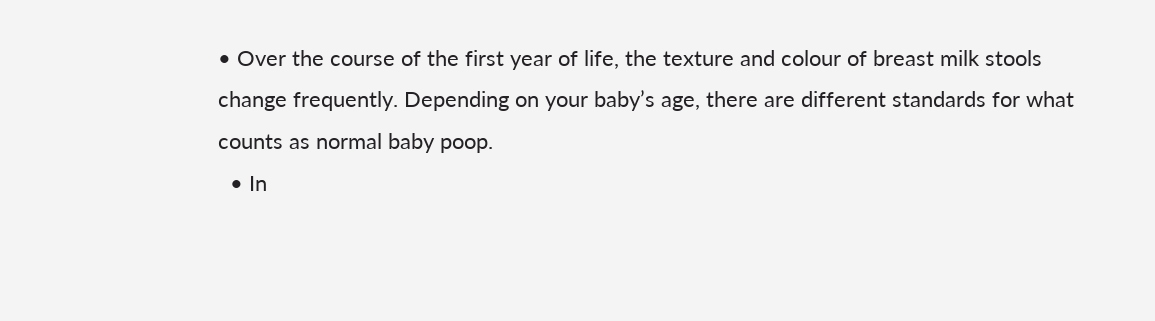• Over the course of the first year of life, the texture and colour of breast milk stools change frequently. Depending on your baby’s age, there are different standards for what counts as normal baby poop.
  • In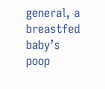general, a breastfed baby’s poop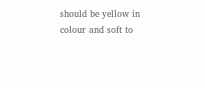should be yellow in colour and soft to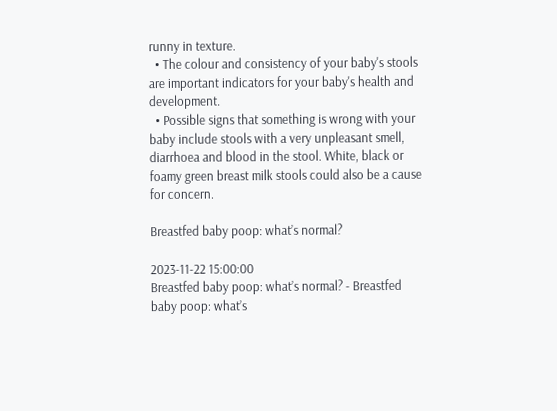runny in texture.
  • The colour and consistency of your baby's stools are important indicators for your baby's health and development.
  • Possible signs that something is wrong with your baby include stools with a very unpleasant smell, diarrhoea and blood in the stool. White, black or foamy green breast milk stools could also be a cause for concern.

Breastfed baby poop: what’s normal?

2023-11-22 15:00:00
Breastfed baby poop: what’s normal? - Breastfed baby poop: what’s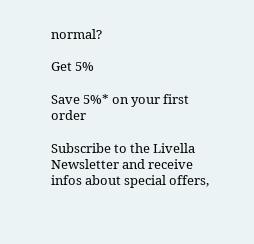normal?

Get 5%

Save 5%* on your first order

Subscribe to the Livella Newsletter and receive infos about special offers,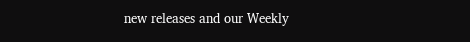new releases and our Weekly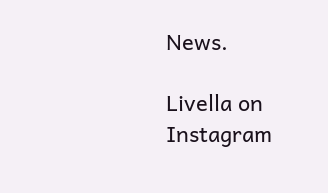News.

Livella on Instagram